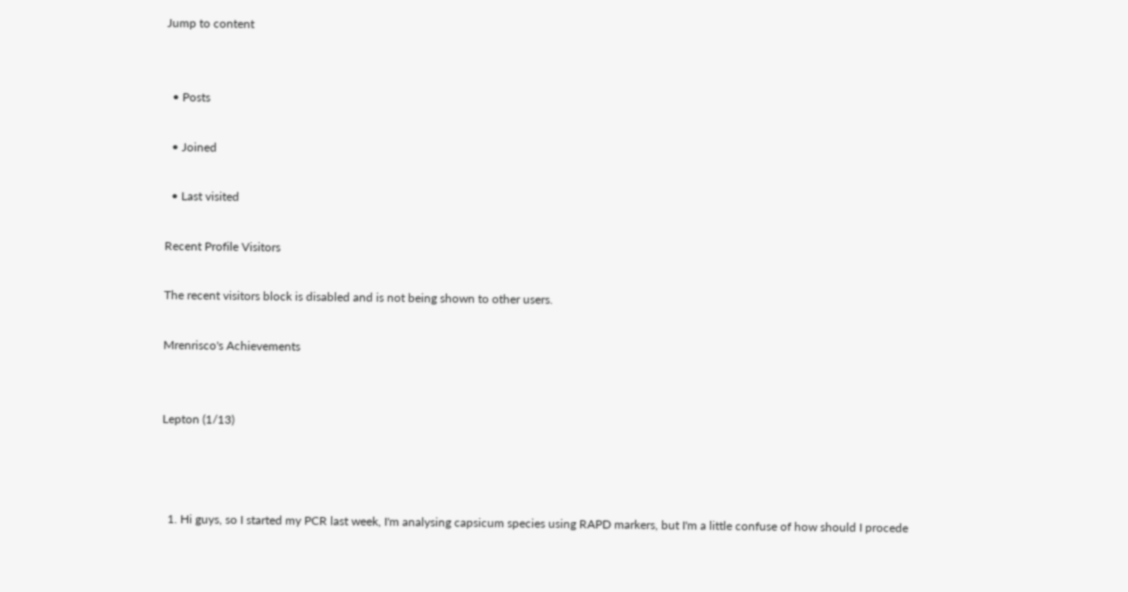Jump to content


  • Posts

  • Joined

  • Last visited

Recent Profile Visitors

The recent visitors block is disabled and is not being shown to other users.

Mrenrisco's Achievements


Lepton (1/13)



  1. Hi guys, so I started my PCR last week, I'm analysing capsicum species using RAPD markers, but I'm a little confuse of how should I procede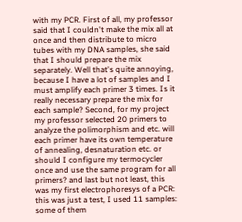with my PCR. First of all, my professor said that I couldn't make the mix all at once and then distribute to micro tubes with my DNA samples, she said that I should prepare the mix separately. Well that's quite annoying, because I have a lot of samples and I must amplify each primer 3 times. Is it really necessary prepare the mix for each sample? Second, for my project my professor selected 20 primers to analyze the polimorphism and etc. will each primer have its own temperature of annealing, desnaturation etc. or should I configure my termocycler once and use the same program for all primers? and last but not least, this was my first electrophoresys of a PCR: this was just a test, I used 11 samples: some of them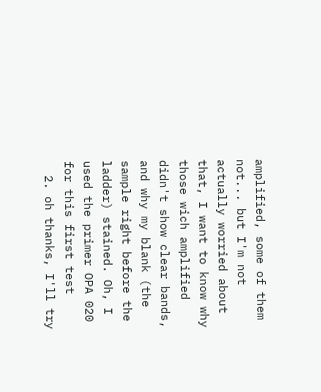amplified, some of them not... but I'm not actually worried about that, I want to know why those wich amplified didn't show clear bands, and why my blank (the sample right before the ladder) stained. Oh, I used the primer OPA 020 for this first test
  2. oh thanks, I'll try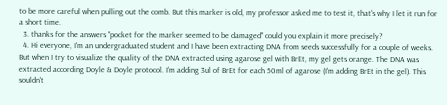to be more careful when pulling out the comb. But this marker is old, my professor asked me to test it, that's why I let it run for a short time.
  3. thanks for the answers "pocket for the marker seemed to be damaged" could you explain it more precisely?
  4. Hi everyone, I'm an undergraduated student and I have been extracting DNA from seeds successfully for a couple of weeks. But when I try to visualize the quality of the DNA extracted using agarose gel with BrEt, my gel gets orange. The DNA was extracted according Doyle & Doyle protocol. I'm adding 3ul of BrEt for each 50ml of agarose (I'm adding BrEt in the gel). This souldn't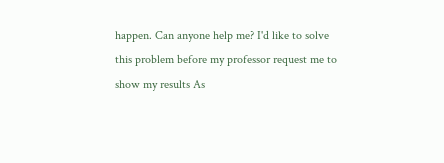happen. Can anyone help me? I'd like to solve this problem before my professor request me to show my results As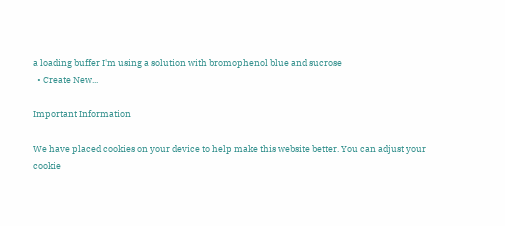a loading buffer I'm using a solution with bromophenol blue and sucrose
  • Create New...

Important Information

We have placed cookies on your device to help make this website better. You can adjust your cookie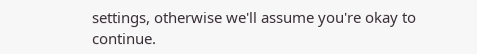settings, otherwise we'll assume you're okay to continue.